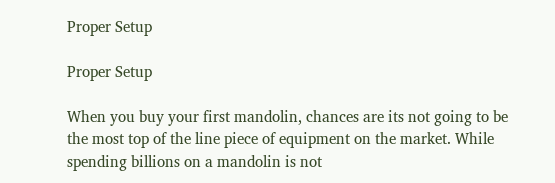Proper Setup

Proper Setup

When you buy your first mandolin, chances are its not going to be the most top of the line piece of equipment on the market. While spending billions on a mandolin is not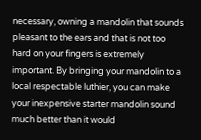necessary, owning a mandolin that sounds pleasant to the ears and that is not too hard on your fingers is extremely important. By bringing your mandolin to a local respectable luthier, you can make your inexpensive starter mandolin sound much better than it would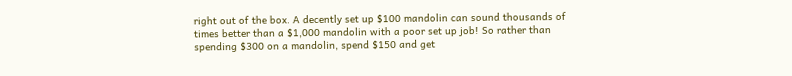right out of the box. A decently set up $100 mandolin can sound thousands of times better than a $1,000 mandolin with a poor set up job! So rather than spending $300 on a mandolin, spend $150 and get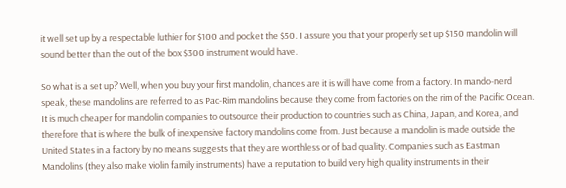it well set up by a respectable luthier for $100 and pocket the $50. I assure you that your properly set up $150 mandolin will sound better than the out of the box $300 instrument would have.

So what is a set up? Well, when you buy your first mandolin, chances are it is will have come from a factory. In mando-nerd speak, these mandolins are referred to as Pac-Rim mandolins because they come from factories on the rim of the Pacific Ocean. It is much cheaper for mandolin companies to outsource their production to countries such as China, Japan, and Korea, and therefore that is where the bulk of inexpensive factory mandolins come from. Just because a mandolin is made outside the United States in a factory by no means suggests that they are worthless or of bad quality. Companies such as Eastman Mandolins (they also make violin family instruments) have a reputation to build very high quality instruments in their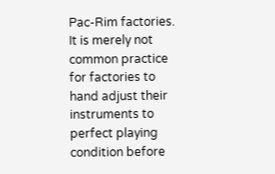Pac-Rim factories. It is merely not common practice for factories to hand adjust their instruments to perfect playing condition before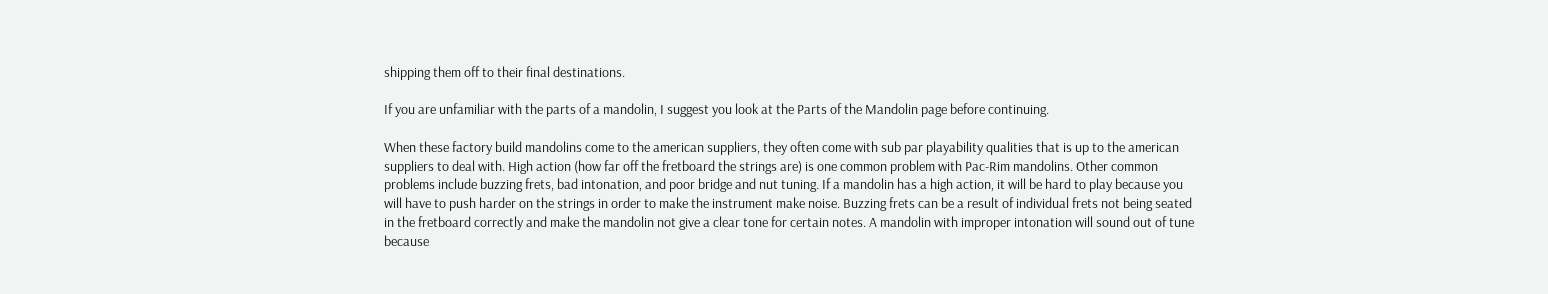shipping them off to their final destinations.

If you are unfamiliar with the parts of a mandolin, I suggest you look at the Parts of the Mandolin page before continuing.

When these factory build mandolins come to the american suppliers, they often come with sub par playability qualities that is up to the american suppliers to deal with. High action (how far off the fretboard the strings are) is one common problem with Pac-Rim mandolins. Other common problems include buzzing frets, bad intonation, and poor bridge and nut tuning. If a mandolin has a high action, it will be hard to play because you will have to push harder on the strings in order to make the instrument make noise. Buzzing frets can be a result of individual frets not being seated in the fretboard correctly and make the mandolin not give a clear tone for certain notes. A mandolin with improper intonation will sound out of tune because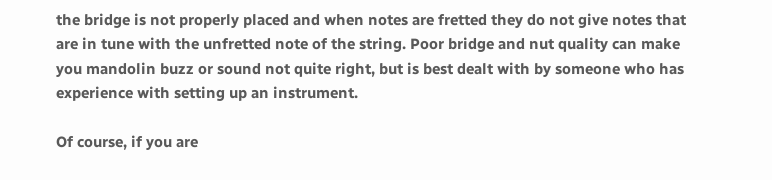the bridge is not properly placed and when notes are fretted they do not give notes that are in tune with the unfretted note of the string. Poor bridge and nut quality can make you mandolin buzz or sound not quite right, but is best dealt with by someone who has experience with setting up an instrument.

Of course, if you are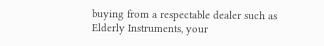buying from a respectable dealer such as Elderly Instruments, your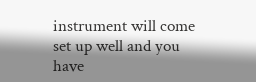instrument will come set up well and you have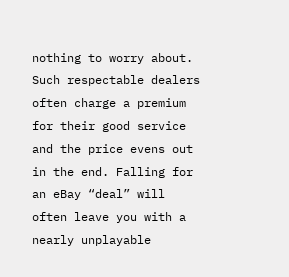nothing to worry about. Such respectable dealers often charge a premium for their good service and the price evens out in the end. Falling for an eBay “deal” will often leave you with a nearly unplayable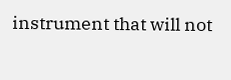instrument that will not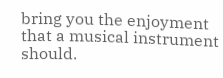bring you the enjoyment that a musical instrument should.